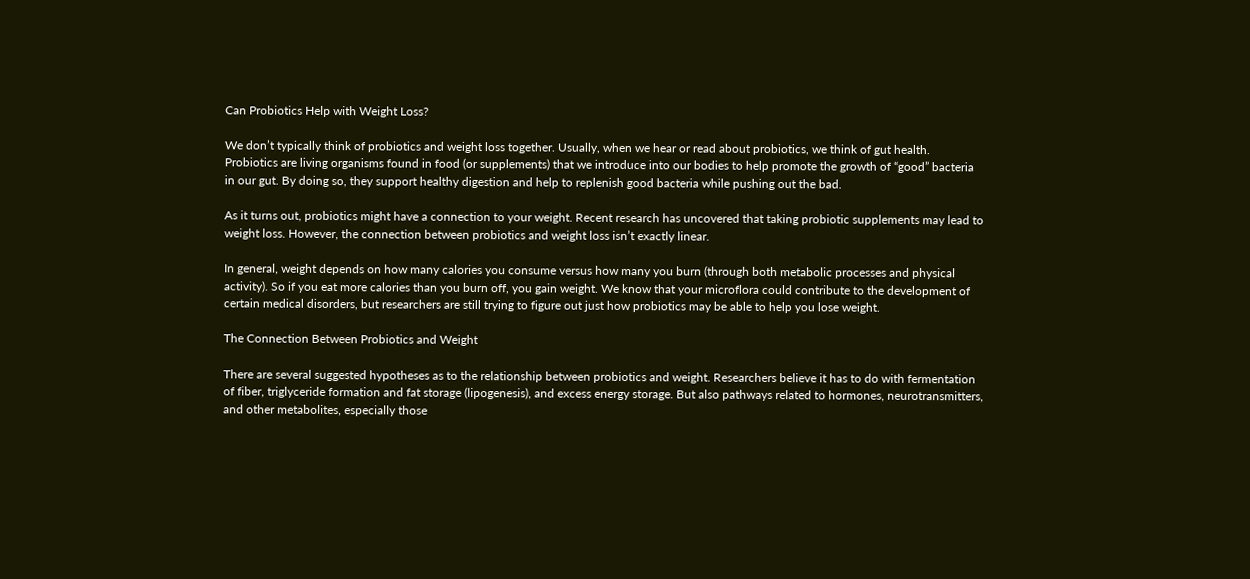Can Probiotics Help with Weight Loss?

We don’t typically think of probiotics and weight loss together. Usually, when we hear or read about probiotics, we think of gut health. Probiotics are living organisms found in food (or supplements) that we introduce into our bodies to help promote the growth of “good” bacteria in our gut. By doing so, they support healthy digestion and help to replenish good bacteria while pushing out the bad.

As it turns out, probiotics might have a connection to your weight. Recent research has uncovered that taking probiotic supplements may lead to weight loss. However, the connection between probiotics and weight loss isn’t exactly linear.

In general, weight depends on how many calories you consume versus how many you burn (through both metabolic processes and physical activity). So if you eat more calories than you burn off, you gain weight. We know that your microflora could contribute to the development of certain medical disorders, but researchers are still trying to figure out just how probiotics may be able to help you lose weight.

The Connection Between Probiotics and Weight

There are several suggested hypotheses as to the relationship between probiotics and weight. Researchers believe it has to do with fermentation of fiber, triglyceride formation and fat storage (lipogenesis), and excess energy storage. But also pathways related to hormones, neurotransmitters, and other metabolites, especially those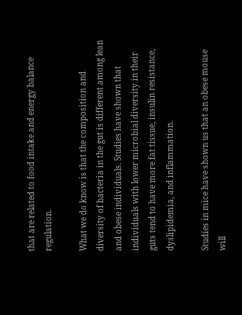that are related to food intake and energy balance regulation.

What we do know is that the composition and diversity of bacteria in the gut is different among lean and obese individuals. Studies have shown that individuals with lower microbial diversity in their guts tend to have more fat tissue, insulin resistance, dyslipidemia, and inflammation.

Studies in mice have shown us that an obese mouse will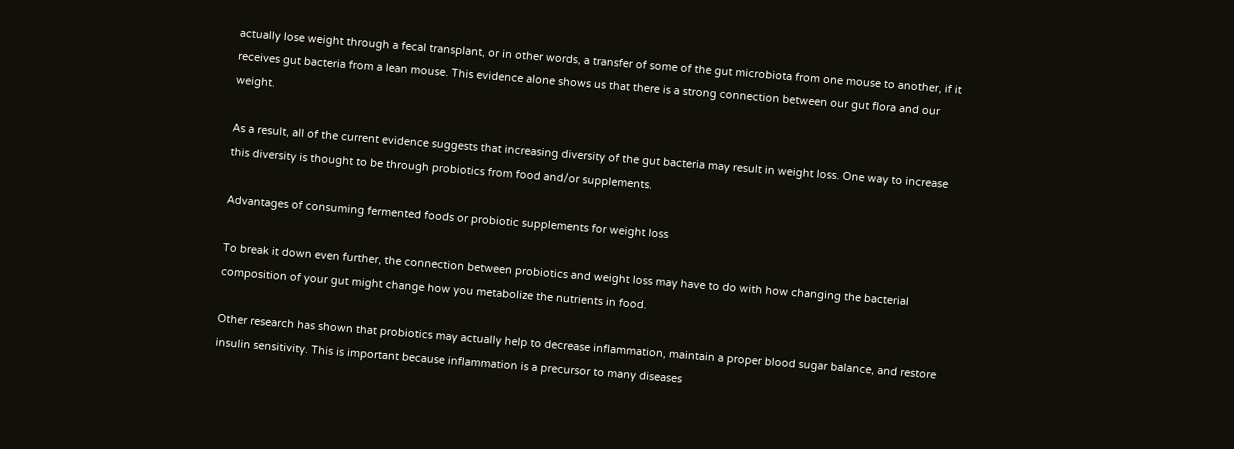actually lose weight through a fecal transplant, or in other words, a transfer of some of the gut microbiota from one mouse to another, if it receives gut bacteria from a lean mouse. This evidence alone shows us that there is a strong connection between our gut flora and our weight.

As a result, all of the current evidence suggests that increasing diversity of the gut bacteria may result in weight loss. One way to increase this diversity is thought to be through probiotics from food and/or supplements.

Advantages of consuming fermented foods or probiotic supplements for weight loss

To break it down even further, the connection between probiotics and weight loss may have to do with how changing the bacterial composition of your gut might change how you metabolize the nutrients in food.

Other research has shown that probiotics may actually help to decrease inflammation, maintain a proper blood sugar balance, and restore insulin sensitivity. This is important because inflammation is a precursor to many diseases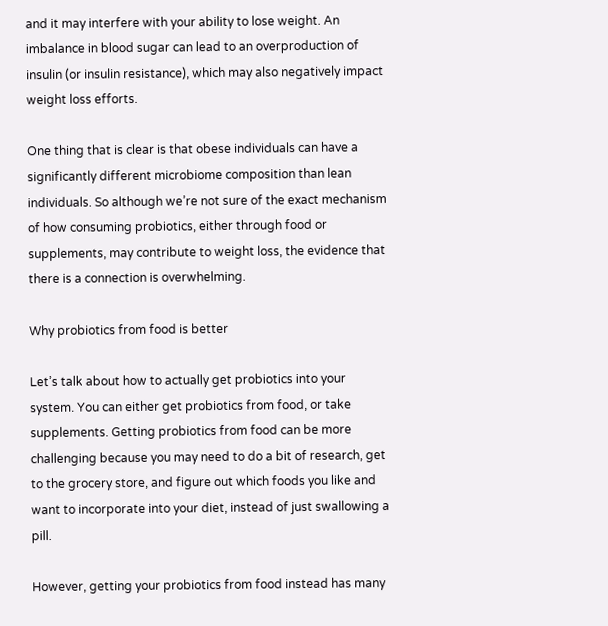and it may interfere with your ability to lose weight. An imbalance in blood sugar can lead to an overproduction of insulin (or insulin resistance), which may also negatively impact weight loss efforts.

One thing that is clear is that obese individuals can have a significantly different microbiome composition than lean individuals. So although we’re not sure of the exact mechanism of how consuming probiotics, either through food or supplements, may contribute to weight loss, the evidence that there is a connection is overwhelming.

Why probiotics from food is better

Let’s talk about how to actually get probiotics into your system. You can either get probiotics from food, or take supplements. Getting probiotics from food can be more challenging because you may need to do a bit of research, get to the grocery store, and figure out which foods you like and want to incorporate into your diet, instead of just swallowing a pill.

However, getting your probiotics from food instead has many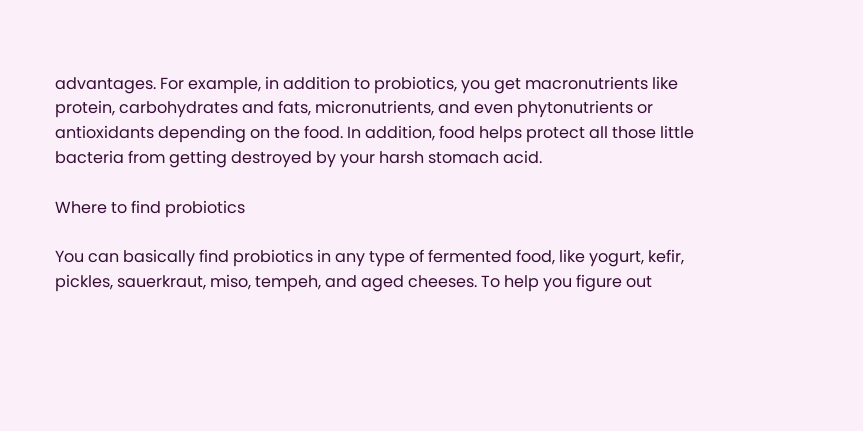advantages. For example, in addition to probiotics, you get macronutrients like protein, carbohydrates and fats, micronutrients, and even phytonutrients or antioxidants depending on the food. In addition, food helps protect all those little bacteria from getting destroyed by your harsh stomach acid.

Where to find probiotics

You can basically find probiotics in any type of fermented food, like yogurt, kefir, pickles, sauerkraut, miso, tempeh, and aged cheeses. To help you figure out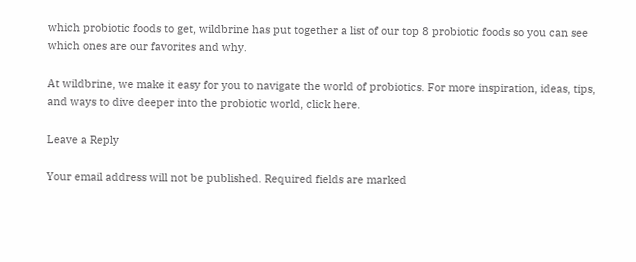which probiotic foods to get, wildbrine has put together a list of our top 8 probiotic foods so you can see which ones are our favorites and why.

At wildbrine, we make it easy for you to navigate the world of probiotics. For more inspiration, ideas, tips, and ways to dive deeper into the probiotic world, click here.

Leave a Reply

Your email address will not be published. Required fields are marked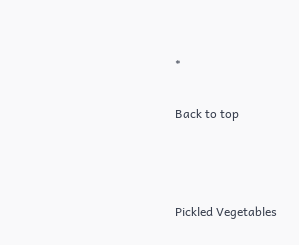*

Back to top



Pickled Vegetables